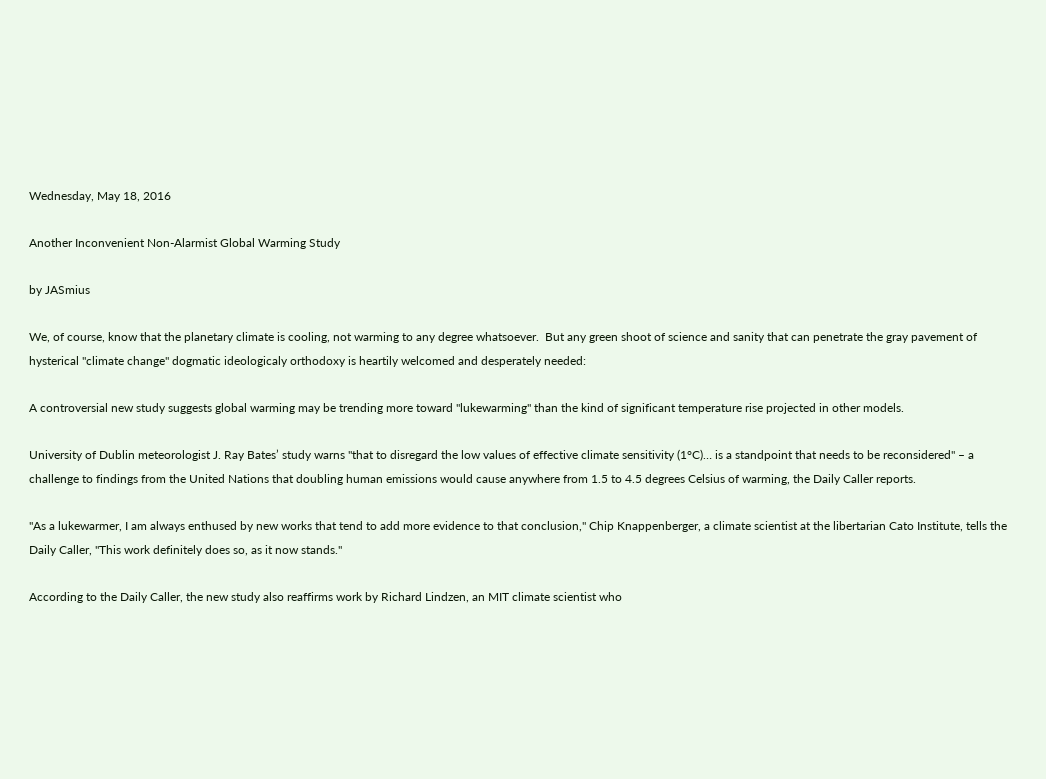Wednesday, May 18, 2016

Another Inconvenient Non-Alarmist Global Warming Study

by JASmius

We, of course, know that the planetary climate is cooling, not warming to any degree whatsoever.  But any green shoot of science and sanity that can penetrate the gray pavement of hysterical "climate change" dogmatic ideologicaly orthodoxy is heartily welcomed and desperately needed:

A controversial new study suggests global warming may be trending more toward "lukewarming" than the kind of significant temperature rise projected in other models.

University of Dublin meteorologist J. Ray Bates’ study warns "that to disregard the low values of effective climate sensitivity (1°C)… is a standpoint that needs to be reconsidered" – a challenge to findings from the United Nations that doubling human emissions would cause anywhere from 1.5 to 4.5 degrees Celsius of warming, the Daily Caller reports.

"As a lukewarmer, I am always enthused by new works that tend to add more evidence to that conclusion," Chip Knappenberger, a climate scientist at the libertarian Cato Institute, tells the Daily Caller, "This work definitely does so, as it now stands."

According to the Daily Caller, the new study also reaffirms work by Richard Lindzen, an MIT climate scientist who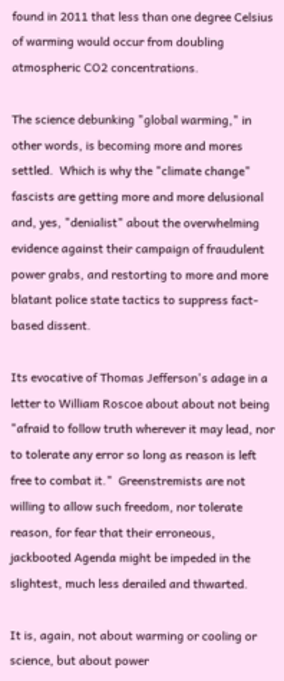found in 2011 that less than one degree Celsius of warming would occur from doubling atmospheric CO2 concentrations.

The science debunking "global warming," in other words, is becoming more and mores settled.  Which is why the "climate change" fascists are getting more and more delusional and, yes, "denialist" about the overwhelming evidence against their campaign of fraudulent power grabs, and restorting to more and more blatant police state tactics to suppress fact-based dissent.

Its evocative of Thomas Jefferson's adage in a letter to William Roscoe about about not being "afraid to follow truth wherever it may lead, nor to tolerate any error so long as reason is left free to combat it."  Greenstremists are not willing to allow such freedom, nor tolerate reason, for fear that their erroneous, jackbooted Agenda might be impeded in the slightest, much less derailed and thwarted.

It is, again, not about warming or cooling or science, but about power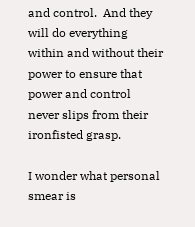and control.  And they will do everything within and without their power to ensure that power and control never slips from their ironfisted grasp.

I wonder what personal smear is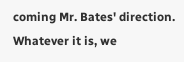coming Mr. Bates' direction.  Whatever it is, we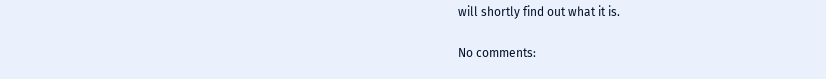will shortly find out what it is.

No comments: